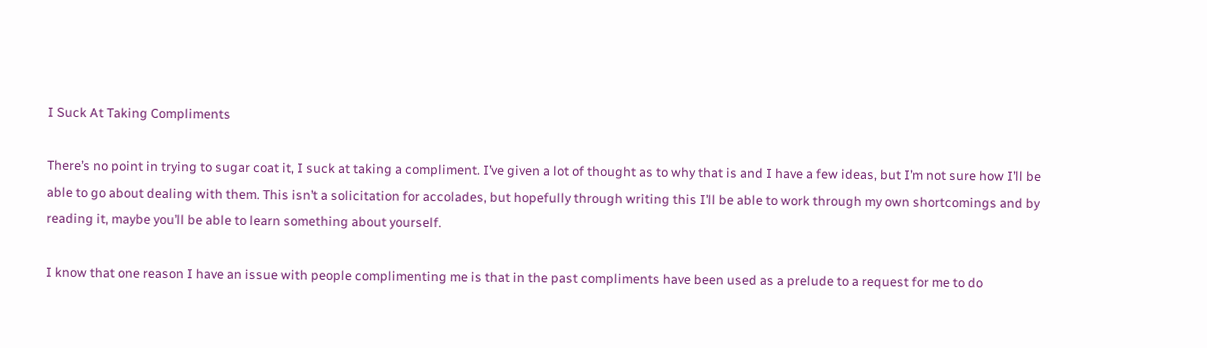I Suck At Taking Compliments

There’s no point in trying to sugar coat it, I suck at taking a compliment. I’ve given a lot of thought as to why that is and I have a few ideas, but I’m not sure how I’ll be able to go about dealing with them. This isn’t a solicitation for accolades, but hopefully through writing this I’ll be able to work through my own shortcomings and by reading it, maybe you’ll be able to learn something about yourself.

I know that one reason I have an issue with people complimenting me is that in the past compliments have been used as a prelude to a request for me to do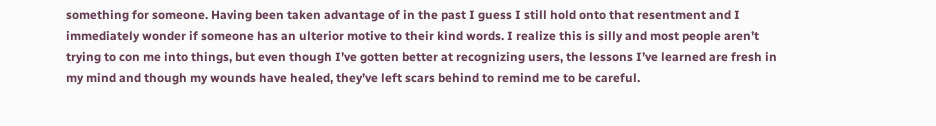something for someone. Having been taken advantage of in the past I guess I still hold onto that resentment and I immediately wonder if someone has an ulterior motive to their kind words. I realize this is silly and most people aren’t trying to con me into things, but even though I’ve gotten better at recognizing users, the lessons I’ve learned are fresh in my mind and though my wounds have healed, they’ve left scars behind to remind me to be careful.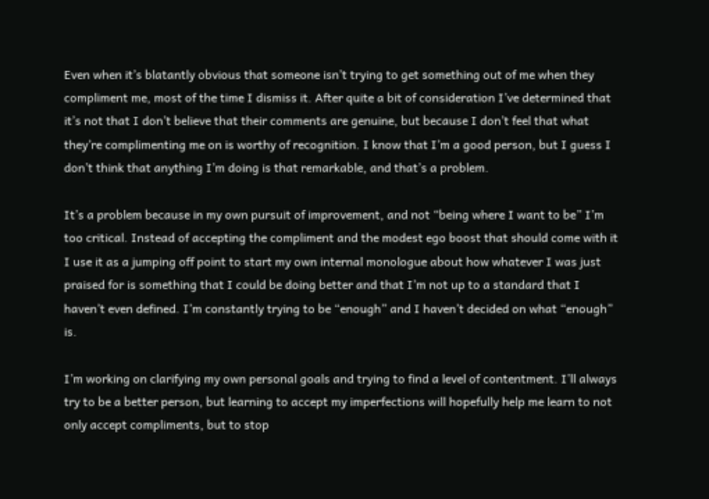Even when it’s blatantly obvious that someone isn’t trying to get something out of me when they compliment me, most of the time I dismiss it. After quite a bit of consideration I’ve determined that it’s not that I don’t believe that their comments are genuine, but because I don’t feel that what they’re complimenting me on is worthy of recognition. I know that I’m a good person, but I guess I don’t think that anything I’m doing is that remarkable, and that’s a problem.

It’s a problem because in my own pursuit of improvement, and not “being where I want to be” I’m too critical. Instead of accepting the compliment and the modest ego boost that should come with it I use it as a jumping off point to start my own internal monologue about how whatever I was just praised for is something that I could be doing better and that I’m not up to a standard that I haven’t even defined. I’m constantly trying to be “enough” and I haven’t decided on what “enough” is.

I’m working on clarifying my own personal goals and trying to find a level of contentment. I’ll always try to be a better person, but learning to accept my imperfections will hopefully help me learn to not only accept compliments, but to stop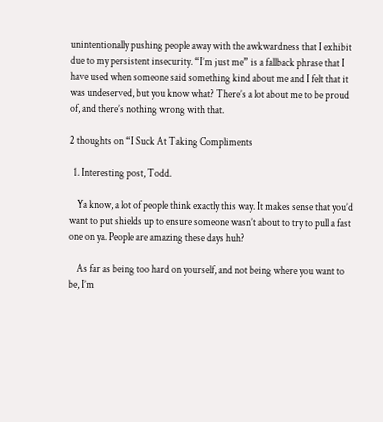unintentionally pushing people away with the awkwardness that I exhibit due to my persistent insecurity. “I’m just me” is a fallback phrase that I have used when someone said something kind about me and I felt that it was undeserved, but you know what? There’s a lot about me to be proud of, and there’s nothing wrong with that.

2 thoughts on “I Suck At Taking Compliments

  1. Interesting post, Todd.

    Ya know, a lot of people think exactly this way. It makes sense that you’d want to put shields up to ensure someone wasn’t about to try to pull a fast one on ya. People are amazing these days huh?

    As far as being too hard on yourself, and not being where you want to be, I’m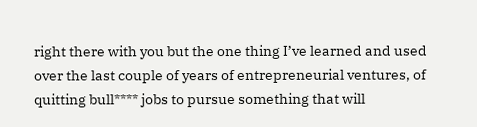right there with you but the one thing I’ve learned and used over the last couple of years of entrepreneurial ventures, of quitting bull**** jobs to pursue something that will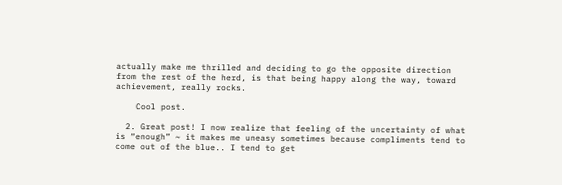actually make me thrilled and deciding to go the opposite direction from the rest of the herd, is that being happy along the way, toward achievement, really rocks.

    Cool post.

  2. Great post! I now realize that feeling of the uncertainty of what is “enough” ~ it makes me uneasy sometimes because compliments tend to come out of the blue.. I tend to get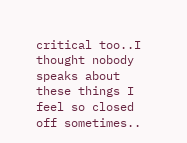critical too..I thought nobody speaks about these things I feel so closed off sometimes..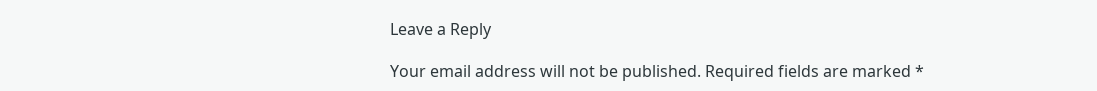Leave a Reply

Your email address will not be published. Required fields are marked *